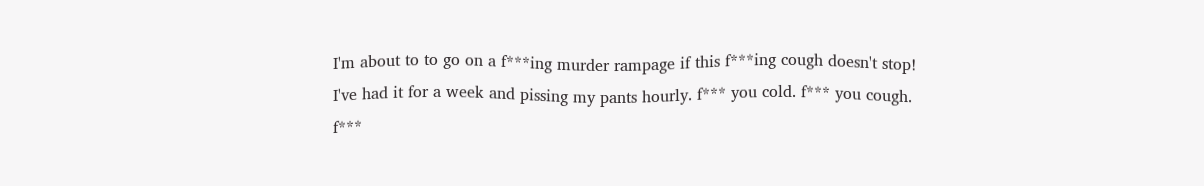I'm about to to go on a f***ing murder rampage if this f***ing cough doesn't stop! I've had it for a week and pissing my pants hourly. f*** you cold. f*** you cough. f***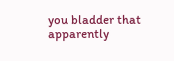you bladder that apparently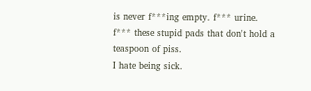is never f***ing empty. f*** urine. f*** these stupid pads that don't hold a teaspoon of piss.
I hate being sick.